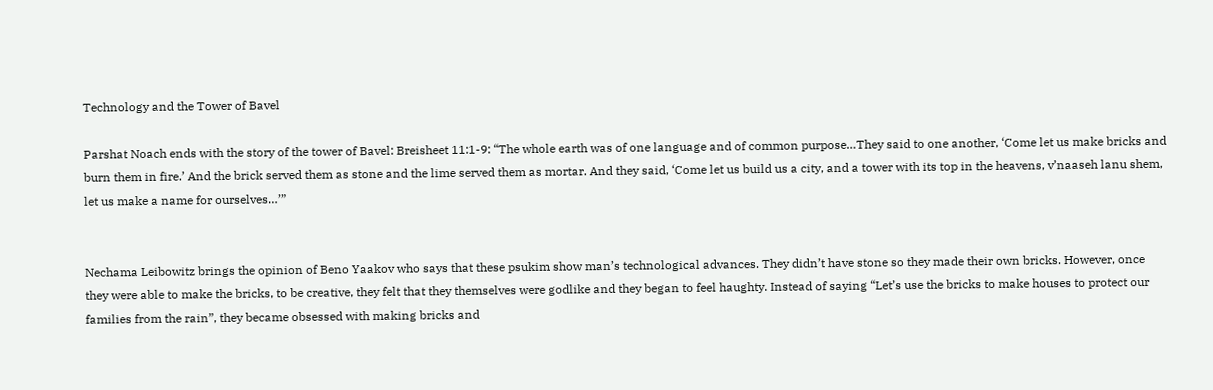Technology and the Tower of Bavel

Parshat Noach ends with the story of the tower of Bavel: Breisheet 11:1-9: “The whole earth was of one language and of common purpose…They said to one another, ‘Come let us make bricks and burn them in fire.’ And the brick served them as stone and the lime served them as mortar. And they said, ‘Come let us build us a city, and a tower with its top in the heavens, v’naaseh lanu shem, let us make a name for ourselves…’”


Nechama Leibowitz brings the opinion of Beno Yaakov who says that these psukim show man’s technological advances. They didn’t have stone so they made their own bricks. However, once they were able to make the bricks, to be creative, they felt that they themselves were godlike and they began to feel haughty. Instead of saying “Let’s use the bricks to make houses to protect our families from the rain”, they became obsessed with making bricks and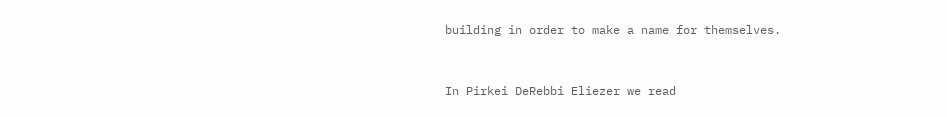building in order to make a name for themselves.


In Pirkei DeRebbi Eliezer we read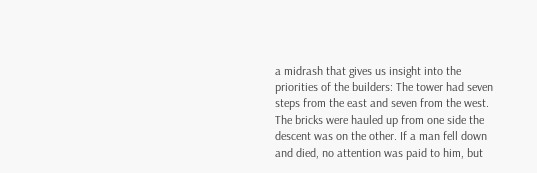a midrash that gives us insight into the priorities of the builders: The tower had seven steps from the east and seven from the west. The bricks were hauled up from one side the descent was on the other. If a man fell down and died, no attention was paid to him, but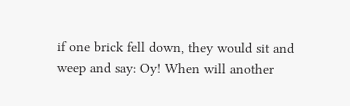if one brick fell down, they would sit and weep and say: Oy! When will another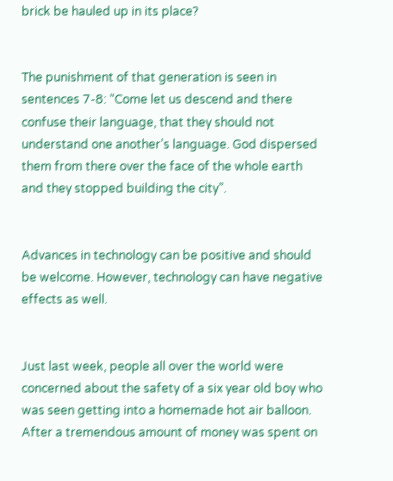brick be hauled up in its place?


The punishment of that generation is seen in sentences 7-8: “Come let us descend and there confuse their language, that they should not understand one another’s language. God dispersed them from there over the face of the whole earth and they stopped building the city”.


Advances in technology can be positive and should be welcome. However, technology can have negative effects as well.


Just last week, people all over the world were concerned about the safety of a six year old boy who was seen getting into a homemade hot air balloon. After a tremendous amount of money was spent on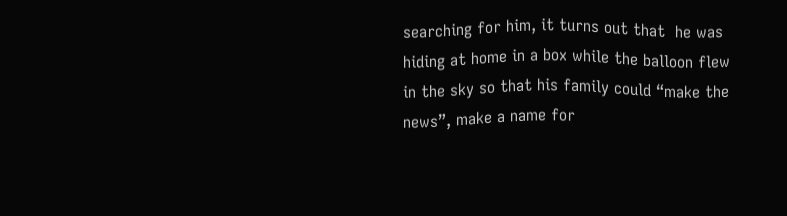searching for him, it turns out that  he was hiding at home in a box while the balloon flew in the sky so that his family could “make the news”, make a name for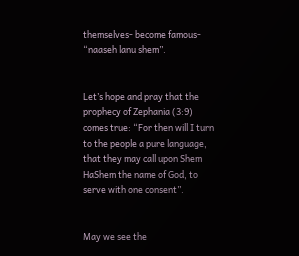themselves- become famous- “naaseh lanu shem”.


Let’s hope and pray that the prophecy of Zephania (3:9) comes true: “For then will I turn to the people a pure language, that they may call upon Shem HaShem the name of God, to serve with one consent”.


May we see the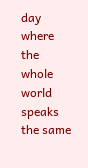day where the whole world speaks the same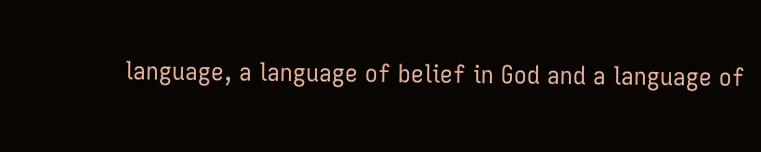language, a language of belief in God and a language of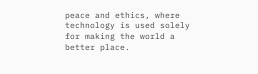peace and ethics, where technology is used solely for making the world a better place.